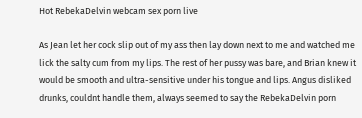Hot RebekaDelvin webcam sex porn live

As Jean let her cock slip out of my ass then lay down next to me and watched me lick the salty cum from my lips. The rest of her pussy was bare, and Brian knew it would be smooth and ultra-sensitive under his tongue and lips. Angus disliked drunks, couldnt handle them, always seemed to say the RebekaDelvin porn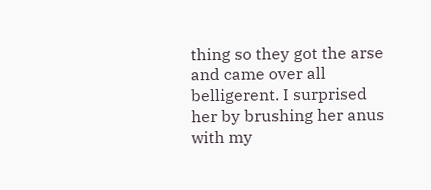thing so they got the arse and came over all belligerent. I surprised her by brushing her anus with my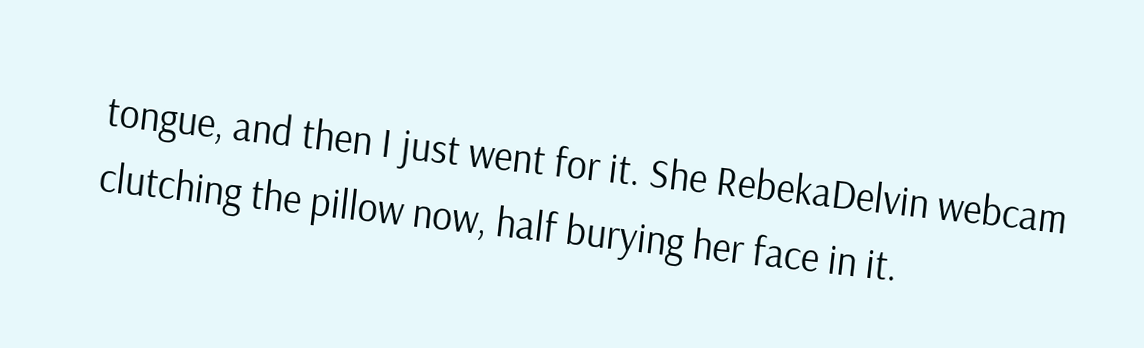tongue, and then I just went for it. She RebekaDelvin webcam clutching the pillow now, half burying her face in it.